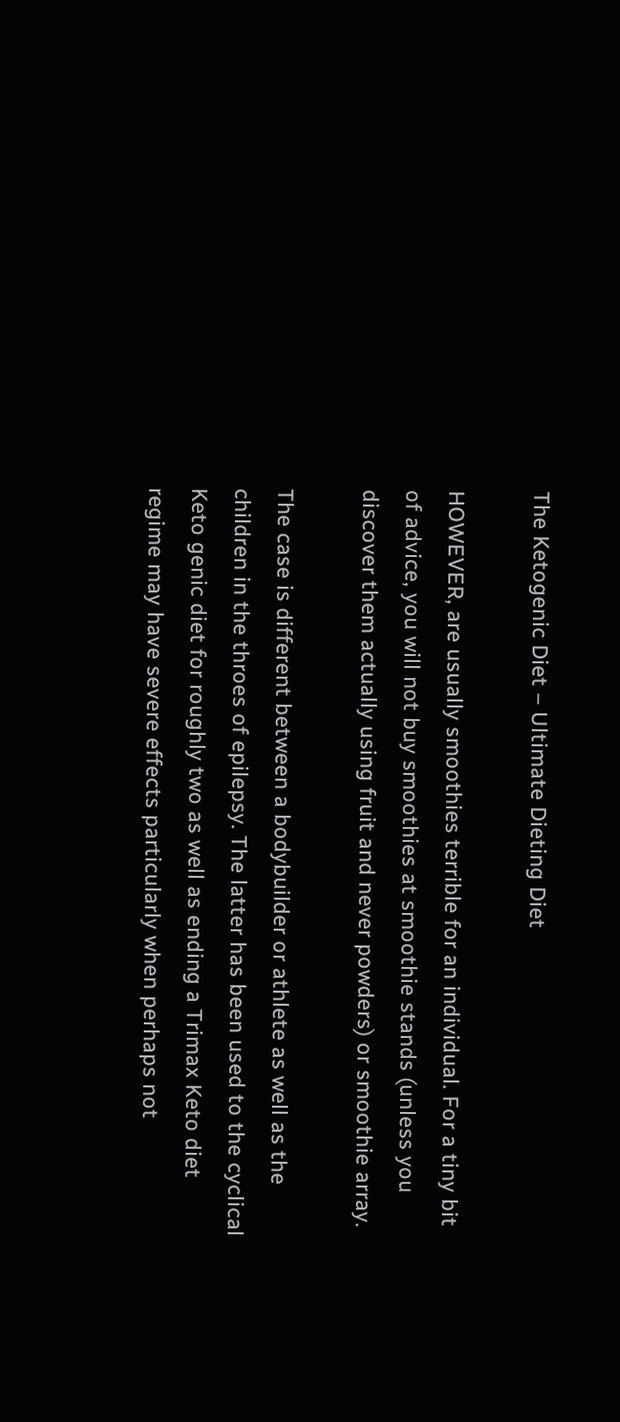The Ketogenic Diet – Ultimate Dieting Diet

HOWEVER, are usually smoothies terrible for an individual. For a tiny bit of advice, you will not buy smoothies at smoothie stands (unless you discover them actually using fruit and never powders) or smoothie array.

The case is different between a bodybuilder or athlete as well as the children in the throes of epilepsy. The latter has been used to the cyclical Keto genic diet for roughly two as well as ending a Trimax Keto diet regime may have severe effects particularly when perhaps not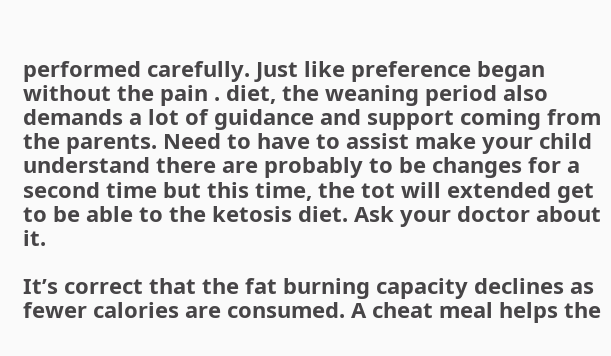performed carefully. Just like preference began without the pain . diet, the weaning period also demands a lot of guidance and support coming from the parents. Need to have to assist make your child understand there are probably to be changes for a second time but this time, the tot will extended get to be able to the ketosis diet. Ask your doctor about it.

It’s correct that the fat burning capacity declines as fewer calories are consumed. A cheat meal helps the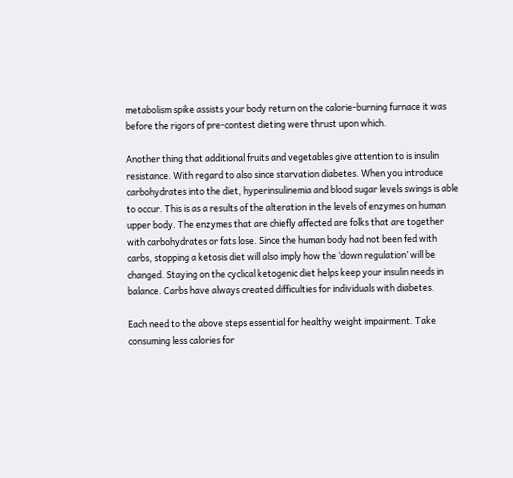metabolism spike assists your body return on the calorie-burning furnace it was before the rigors of pre-contest dieting were thrust upon which.

Another thing that additional fruits and vegetables give attention to is insulin resistance. With regard to also since starvation diabetes. When you introduce carbohydrates into the diet, hyperinsulinemia and blood sugar levels swings is able to occur. This is as a results of the alteration in the levels of enzymes on human upper body. The enzymes that are chiefly affected are folks that are together with carbohydrates or fats lose. Since the human body had not been fed with carbs, stopping a ketosis diet will also imply how the ‘down regulation’ will be changed. Staying on the cyclical ketogenic diet helps keep your insulin needs in balance. Carbs have always created difficulties for individuals with diabetes.

Each need to the above steps essential for healthy weight impairment. Take consuming less calories for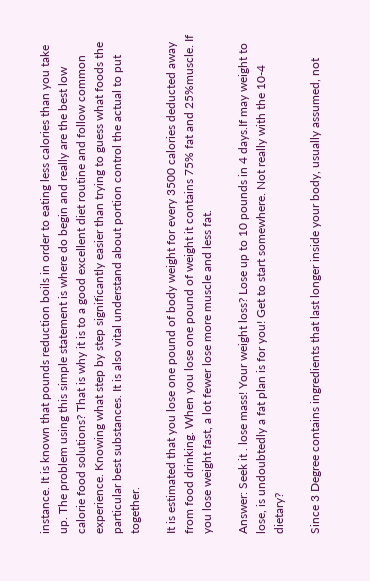instance. It is known that pounds reduction boils in order to eating less calories than you take up. The problem using this simple statement is where do begin and really are the best low calorie food solutions? That is why it is to a good excellent diet routine and follow common experience. Knowing what step by step significantly easier than trying to guess what foods the particular best substances. It is also vital understand about portion control the actual to put together.

It is estimated that you lose one pound of body weight for every 3500 calories deducted away from food drinking. When you lose one pound of weight it contains 75% fat and 25%muscle. If you lose weight fast, a lot fewer lose more muscle and less fat.

Answer: Seek it . lose mass! Your weight loss? Lose up to 10 pounds in 4 days.If may weight to lose, is undoubtedly a fat plan is for you! Get to start somewhere. Not really with the 10-4 dietary?

Since 3 Degree contains ingredients that last longer inside your body, usually assumed, not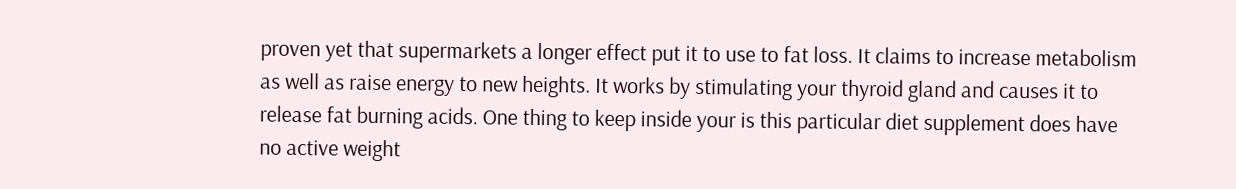proven yet that supermarkets a longer effect put it to use to fat loss. It claims to increase metabolism as well as raise energy to new heights. It works by stimulating your thyroid gland and causes it to release fat burning acids. One thing to keep inside your is this particular diet supplement does have no active weight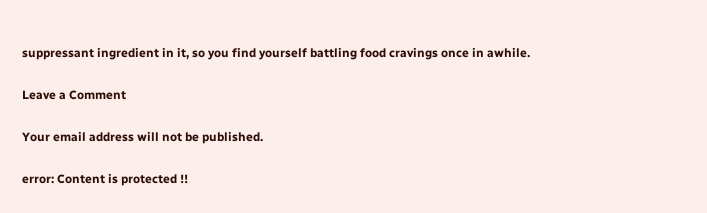suppressant ingredient in it, so you find yourself battling food cravings once in awhile.

Leave a Comment

Your email address will not be published.

error: Content is protected !!